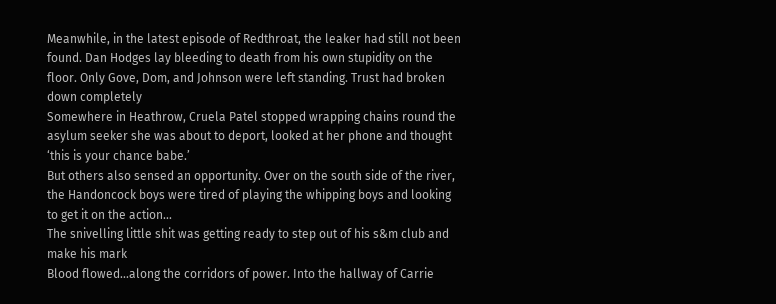Meanwhile, in the latest episode of Redthroat, the leaker had still not been found. Dan Hodges lay bleeding to death from his own stupidity on the floor. Only Gove, Dom, and Johnson were left standing. Trust had broken down completely
Somewhere in Heathrow, Cruela Patel stopped wrapping chains round the asylum seeker she was about to deport, looked at her phone and thought ‘this is your chance babe.’
But others also sensed an opportunity. Over on the south side of the river, the Handoncock boys were tired of playing the whipping boys and looking to get it on the action...
The snivelling little shit was getting ready to step out of his s&m club and make his mark
Blood flowed...along the corridors of power. Into the hallway of Carrie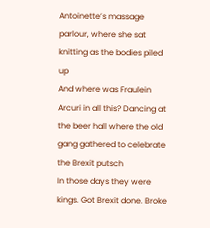Antoinette’s massage parlour, where she sat knitting as the bodies piled up
And where was Fraulein Arcuri in all this? Dancing at the beer hall where the old gang gathered to celebrate the Brexit putsch
In those days they were kings. Got Brexit done. Broke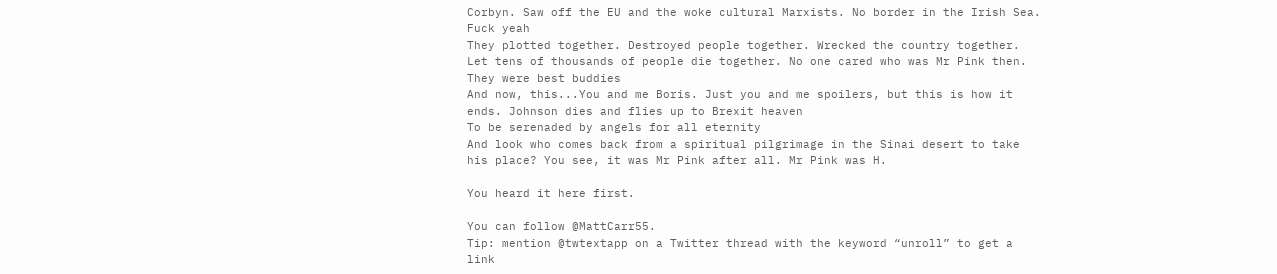Corbyn. Saw off the EU and the woke cultural Marxists. No border in the Irish Sea. Fuck yeah
They plotted together. Destroyed people together. Wrecked the country together. Let tens of thousands of people die together. No one cared who was Mr Pink then. They were best buddies
And now, this...You and me Boris. Just you and me spoilers, but this is how it ends. Johnson dies and flies up to Brexit heaven
To be serenaded by angels for all eternity
And look who comes back from a spiritual pilgrimage in the Sinai desert to take his place? You see, it was Mr Pink after all. Mr Pink was H.

You heard it here first.

You can follow @MattCarr55.
Tip: mention @twtextapp on a Twitter thread with the keyword “unroll” to get a link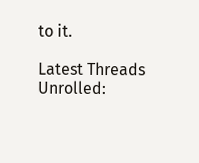to it.

Latest Threads Unrolled: